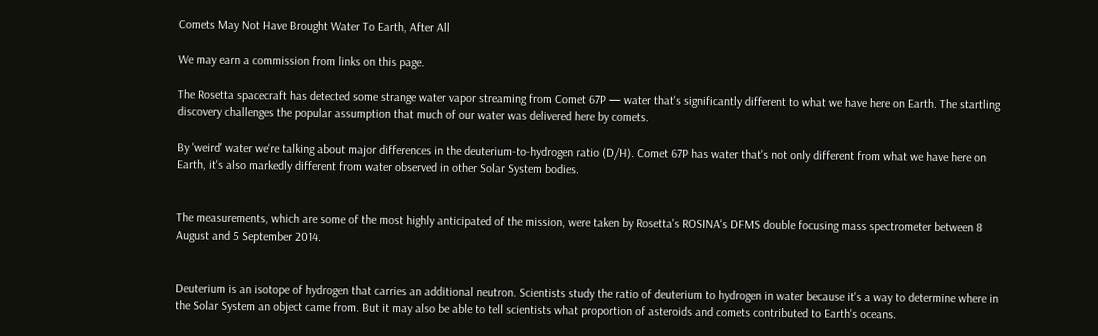Comets May Not Have Brought Water To Earth, After All

We may earn a commission from links on this page.

The Rosetta spacecraft has detected some strange water vapor streaming from Comet 67P — water that's significantly different to what we have here on Earth. The startling discovery challenges the popular assumption that much of our water was delivered here by comets.

By 'weird' water we're talking about major differences in the deuterium-to-hydrogen ratio (D/H). Comet 67P has water that's not only different from what we have here on Earth, it's also markedly different from water observed in other Solar System bodies.


The measurements, which are some of the most highly anticipated of the mission, were taken by Rosetta's ROSINA's DFMS double focusing mass spectrometer between 8 August and 5 September 2014.


Deuterium is an isotope of hydrogen that carries an additional neutron. Scientists study the ratio of deuterium to hydrogen in water because it's a way to determine where in the Solar System an object came from. But it may also be able to tell scientists what proportion of asteroids and comets contributed to Earth's oceans.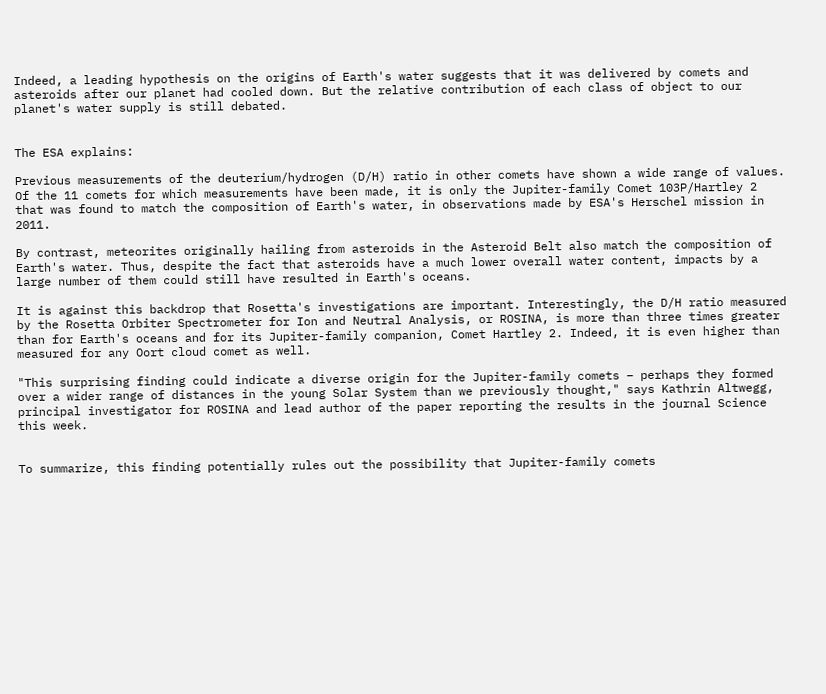Indeed, a leading hypothesis on the origins of Earth's water suggests that it was delivered by comets and asteroids after our planet had cooled down. But the relative contribution of each class of object to our planet's water supply is still debated.


The ESA explains:

Previous measurements of the deuterium/hydrogen (D/H) ratio in other comets have shown a wide range of values. Of the 11 comets for which measurements have been made, it is only the Jupiter-family Comet 103P/Hartley 2 that was found to match the composition of Earth's water, in observations made by ESA's Herschel mission in 2011.

By contrast, meteorites originally hailing from asteroids in the Asteroid Belt also match the composition of Earth's water. Thus, despite the fact that asteroids have a much lower overall water content, impacts by a large number of them could still have resulted in Earth's oceans.

It is against this backdrop that Rosetta's investigations are important. Interestingly, the D/H ratio measured by the Rosetta Orbiter Spectrometer for Ion and Neutral Analysis, or ROSINA, is more than three times greater than for Earth's oceans and for its Jupiter-family companion, Comet Hartley 2. Indeed, it is even higher than measured for any Oort cloud comet as well.

"This surprising finding could indicate a diverse origin for the Jupiter-family comets – perhaps they formed over a wider range of distances in the young Solar System than we previously thought," says Kathrin Altwegg, principal investigator for ROSINA and lead author of the paper reporting the results in the journal Science this week.


To summarize, this finding potentially rules out the possibility that Jupiter-family comets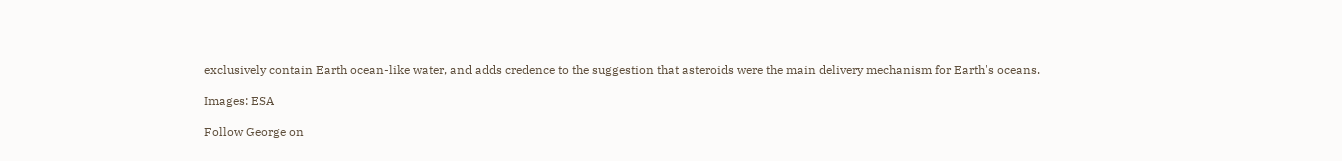exclusively contain Earth ocean-like water, and adds credence to the suggestion that asteroids were the main delivery mechanism for Earth's oceans.

Images: ESA

Follow George on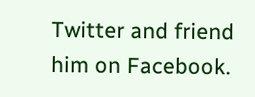Twitter and friend him on Facebook.